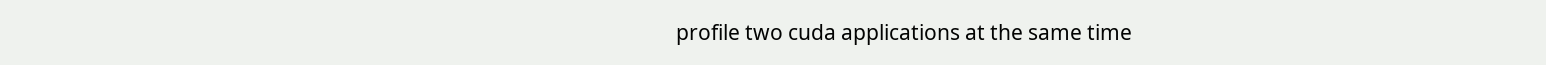profile two cuda applications at the same time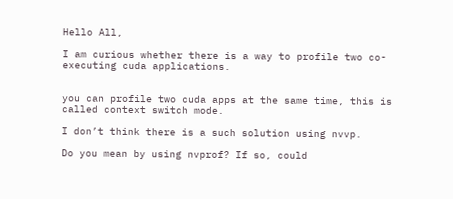Hello All,

I am curious whether there is a way to profile two co-executing cuda applications.


you can profile two cuda apps at the same time, this is called context switch mode.

I don’t think there is a such solution using nvvp.

Do you mean by using nvprof? If so, could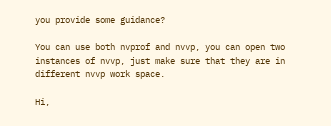you provide some guidance?

You can use both nvprof and nvvp, you can open two instances of nvvp, just make sure that they are in different nvvp work space.

Hi,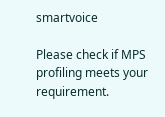smartvoice

Please check if MPS profiling meets your requirement.